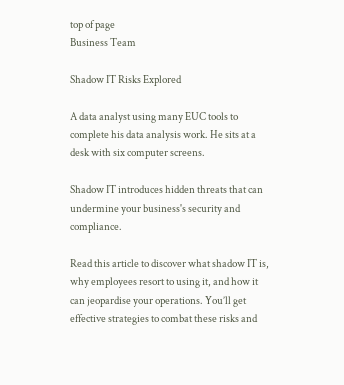top of page
Business Team

Shadow IT Risks Explored

A data analyst using many EUC tools to complete his data analysis work. He sits at a desk with six computer screens.

Shadow IT introduces hidden threats that can undermine your business's security and compliance.

Read this article to discover what shadow IT is, why employees resort to using it, and how it can jeopardise your operations. You’ll get effective strategies to combat these risks and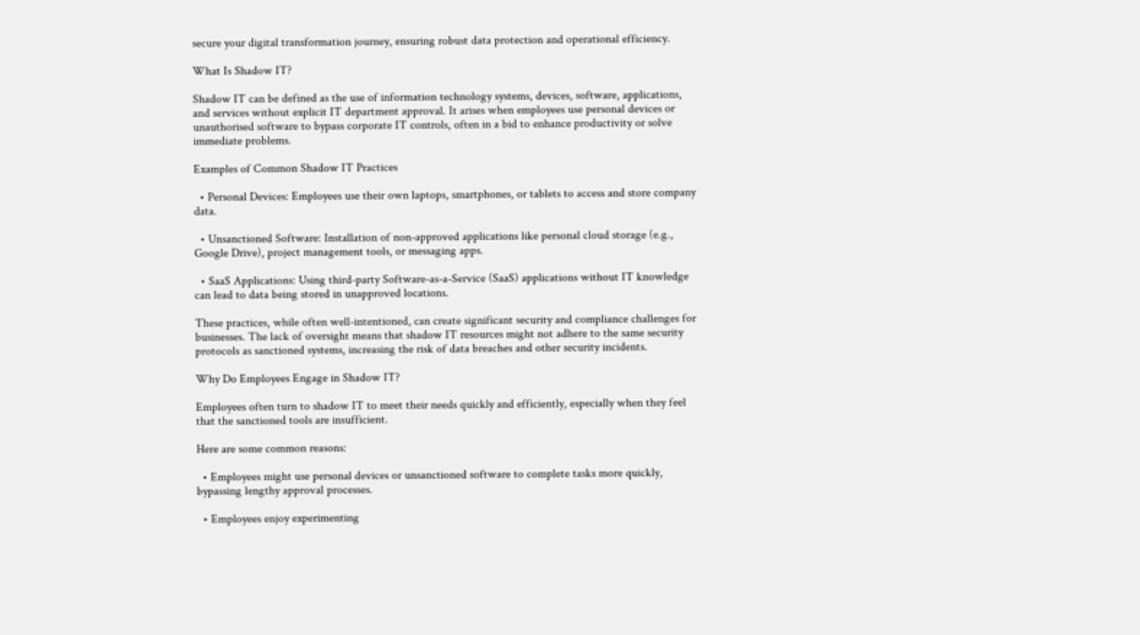secure your digital transformation journey, ensuring robust data protection and operational efficiency.

What Is Shadow IT?

Shadow IT can be defined as the use of information technology systems, devices, software, applications, and services without explicit IT department approval. It arises when employees use personal devices or unauthorised software to bypass corporate IT controls, often in a bid to enhance productivity or solve immediate problems.

Examples of Common Shadow IT Practices

  • Personal Devices: Employees use their own laptops, smartphones, or tablets to access and store company data.

  • Unsanctioned Software: Installation of non-approved applications like personal cloud storage (e.g., Google Drive), project management tools, or messaging apps.

  • SaaS Applications: Using third-party Software-as-a-Service (SaaS) applications without IT knowledge can lead to data being stored in unapproved locations.

These practices, while often well-intentioned, can create significant security and compliance challenges for businesses. The lack of oversight means that shadow IT resources might not adhere to the same security protocols as sanctioned systems, increasing the risk of data breaches and other security incidents.

Why Do Employees Engage in Shadow IT?

Employees often turn to shadow IT to meet their needs quickly and efficiently, especially when they feel that the sanctioned tools are insufficient.

Here are some common reasons:

  • Employees might use personal devices or unsanctioned software to complete tasks more quickly, bypassing lengthy approval processes.

  • Employees enjoy experimenting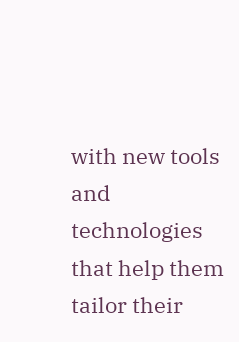with new tools and technologies that help them tailor their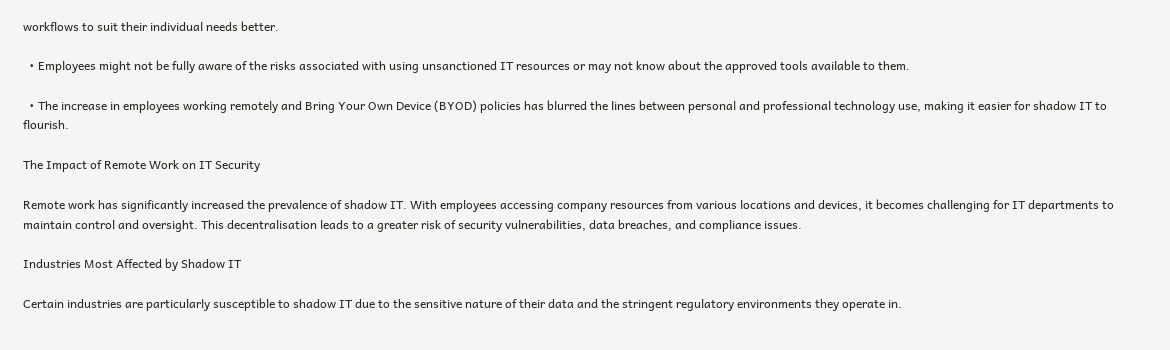workflows to suit their individual needs better.

  • Employees might not be fully aware of the risks associated with using unsanctioned IT resources or may not know about the approved tools available to them.

  • The increase in employees working remotely and Bring Your Own Device (BYOD) policies has blurred the lines between personal and professional technology use, making it easier for shadow IT to flourish.

The Impact of Remote Work on IT Security

Remote work has significantly increased the prevalence of shadow IT. With employees accessing company resources from various locations and devices, it becomes challenging for IT departments to maintain control and oversight. This decentralisation leads to a greater risk of security vulnerabilities, data breaches, and compliance issues.

Industries Most Affected by Shadow IT

Certain industries are particularly susceptible to shadow IT due to the sensitive nature of their data and the stringent regulatory environments they operate in.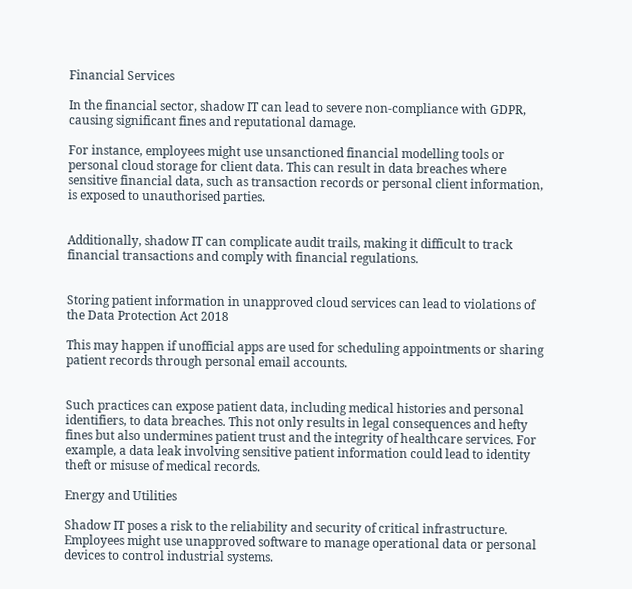Financial Services

In the financial sector, shadow IT can lead to severe non-compliance with GDPR, causing significant fines and reputational damage.

For instance, employees might use unsanctioned financial modelling tools or personal cloud storage for client data. This can result in data breaches where sensitive financial data, such as transaction records or personal client information, is exposed to unauthorised parties.


Additionally, shadow IT can complicate audit trails, making it difficult to track financial transactions and comply with financial regulations.


Storing patient information in unapproved cloud services can lead to violations of the Data Protection Act 2018

This may happen if unofficial apps are used for scheduling appointments or sharing patient records through personal email accounts.


Such practices can expose patient data, including medical histories and personal identifiers, to data breaches. This not only results in legal consequences and hefty fines but also undermines patient trust and the integrity of healthcare services. For example, a data leak involving sensitive patient information could lead to identity theft or misuse of medical records.

Energy and Utilities

Shadow IT poses a risk to the reliability and security of critical infrastructure. Employees might use unapproved software to manage operational data or personal devices to control industrial systems.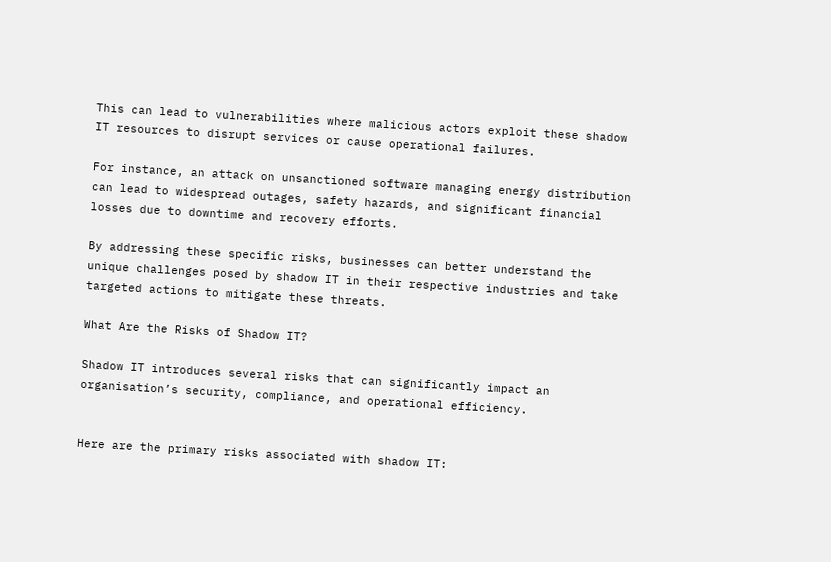This can lead to vulnerabilities where malicious actors exploit these shadow IT resources to disrupt services or cause operational failures.

For instance, an attack on unsanctioned software managing energy distribution can lead to widespread outages, safety hazards, and significant financial losses due to downtime and recovery efforts.

By addressing these specific risks, businesses can better understand the unique challenges posed by shadow IT in their respective industries and take targeted actions to mitigate these threats.

What Are the Risks of Shadow IT?

Shadow IT introduces several risks that can significantly impact an organisation’s security, compliance, and operational efficiency.


Here are the primary risks associated with shadow IT: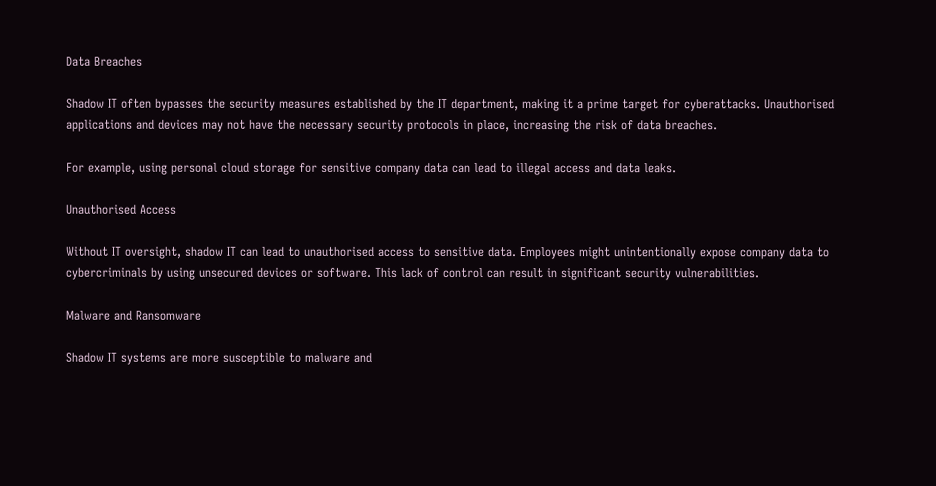Data Breaches

Shadow IT often bypasses the security measures established by the IT department, making it a prime target for cyberattacks. Unauthorised applications and devices may not have the necessary security protocols in place, increasing the risk of data breaches.

For example, using personal cloud storage for sensitive company data can lead to illegal access and data leaks.

Unauthorised Access

Without IT oversight, shadow IT can lead to unauthorised access to sensitive data. Employees might unintentionally expose company data to cybercriminals by using unsecured devices or software. This lack of control can result in significant security vulnerabilities.

Malware and Ransomware

Shadow IT systems are more susceptible to malware and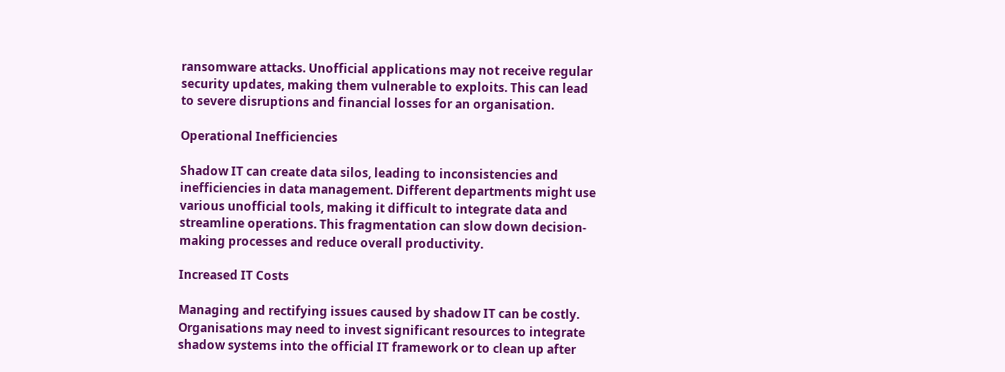ransomware attacks. Unofficial applications may not receive regular security updates, making them vulnerable to exploits. This can lead to severe disruptions and financial losses for an organisation.

Operational Inefficiencies

Shadow IT can create data silos, leading to inconsistencies and inefficiencies in data management. Different departments might use various unofficial tools, making it difficult to integrate data and streamline operations. This fragmentation can slow down decision-making processes and reduce overall productivity.

Increased IT Costs

Managing and rectifying issues caused by shadow IT can be costly. Organisations may need to invest significant resources to integrate shadow systems into the official IT framework or to clean up after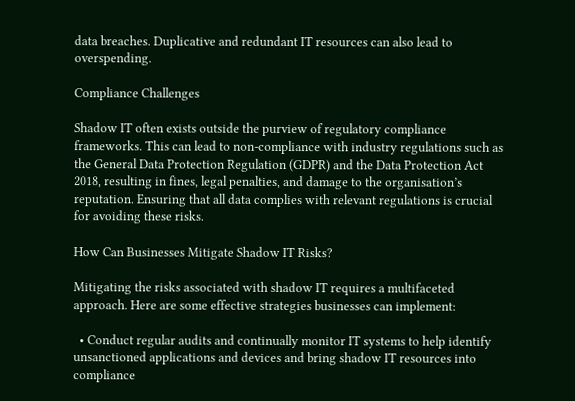data breaches. Duplicative and redundant IT resources can also lead to overspending.

Compliance Challenges

Shadow IT often exists outside the purview of regulatory compliance frameworks. This can lead to non-compliance with industry regulations such as the General Data Protection Regulation (GDPR) and the Data Protection Act 2018, resulting in fines, legal penalties, and damage to the organisation’s reputation. Ensuring that all data complies with relevant regulations is crucial for avoiding these risks.

How Can Businesses Mitigate Shadow IT Risks?

Mitigating the risks associated with shadow IT requires a multifaceted approach. Here are some effective strategies businesses can implement:

  • Conduct regular audits and continually monitor IT systems to help identify unsanctioned applications and devices and bring shadow IT resources into compliance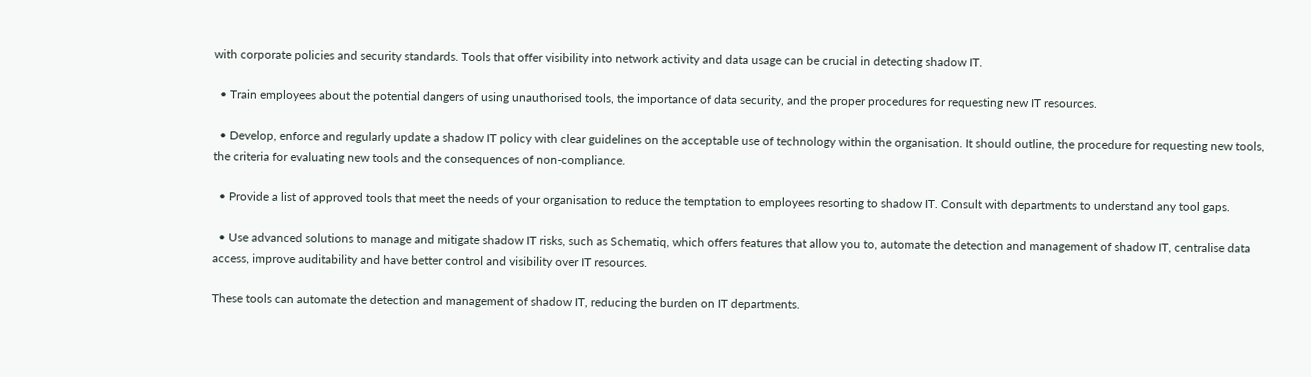with corporate policies and security standards. Tools that offer visibility into network activity and data usage can be crucial in detecting shadow IT.

  • Train employees about the potential dangers of using unauthorised tools, the importance of data security, and the proper procedures for requesting new IT resources.

  • Develop, enforce and regularly update a shadow IT policy with clear guidelines on the acceptable use of technology within the organisation. It should outline, the procedure for requesting new tools, the criteria for evaluating new tools and the consequences of non-compliance.

  • Provide a list of approved tools that meet the needs of your organisation to reduce the temptation to employees resorting to shadow IT. Consult with departments to understand any tool gaps.

  • Use advanced solutions to manage and mitigate shadow IT risks, such as Schematiq, which offers features that allow you to, automate the detection and management of shadow IT, centralise data access, improve auditability and have better control and visibility over IT resources.

These tools can automate the detection and management of shadow IT, reducing the burden on IT departments.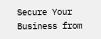Secure Your Business from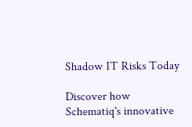Shadow IT Risks Today

Discover how Schematiq's innovative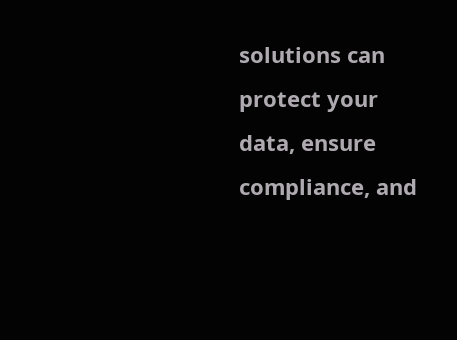solutions can protect your data, ensure compliance, and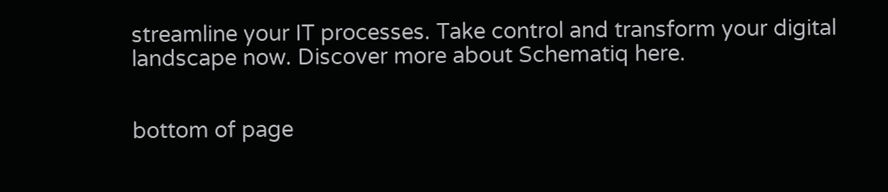streamline your IT processes. Take control and transform your digital landscape now. Discover more about Schematiq here.


bottom of page